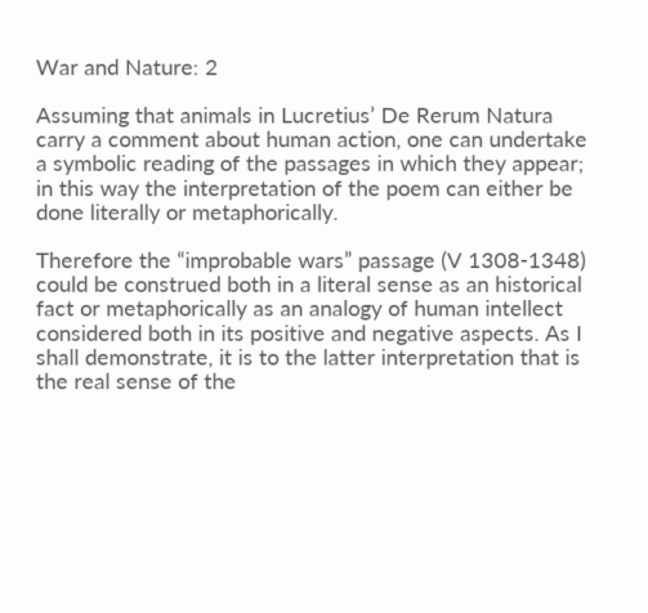War and Nature: 2

Assuming that animals in Lucretius’ De Rerum Natura carry a comment about human action, one can undertake a symbolic reading of the passages in which they appear; in this way the interpretation of the poem can either be done literally or metaphorically.

Therefore the “improbable wars” passage (V 1308-1348) could be construed both in a literal sense as an historical fact or metaphorically as an analogy of human intellect considered both in its positive and negative aspects. As I shall demonstrate, it is to the latter interpretation that is the real sense of the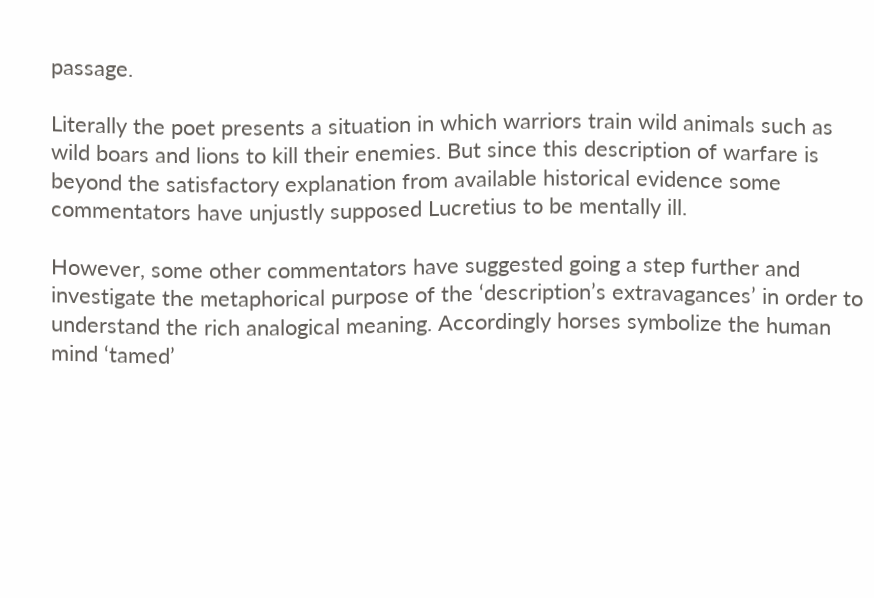passage.

Literally the poet presents a situation in which warriors train wild animals such as wild boars and lions to kill their enemies. But since this description of warfare is beyond the satisfactory explanation from available historical evidence some commentators have unjustly supposed Lucretius to be mentally ill.

However, some other commentators have suggested going a step further and investigate the metaphorical purpose of the ‘description’s extravagances’ in order to understand the rich analogical meaning. Accordingly horses symbolize the human mind ‘tamed’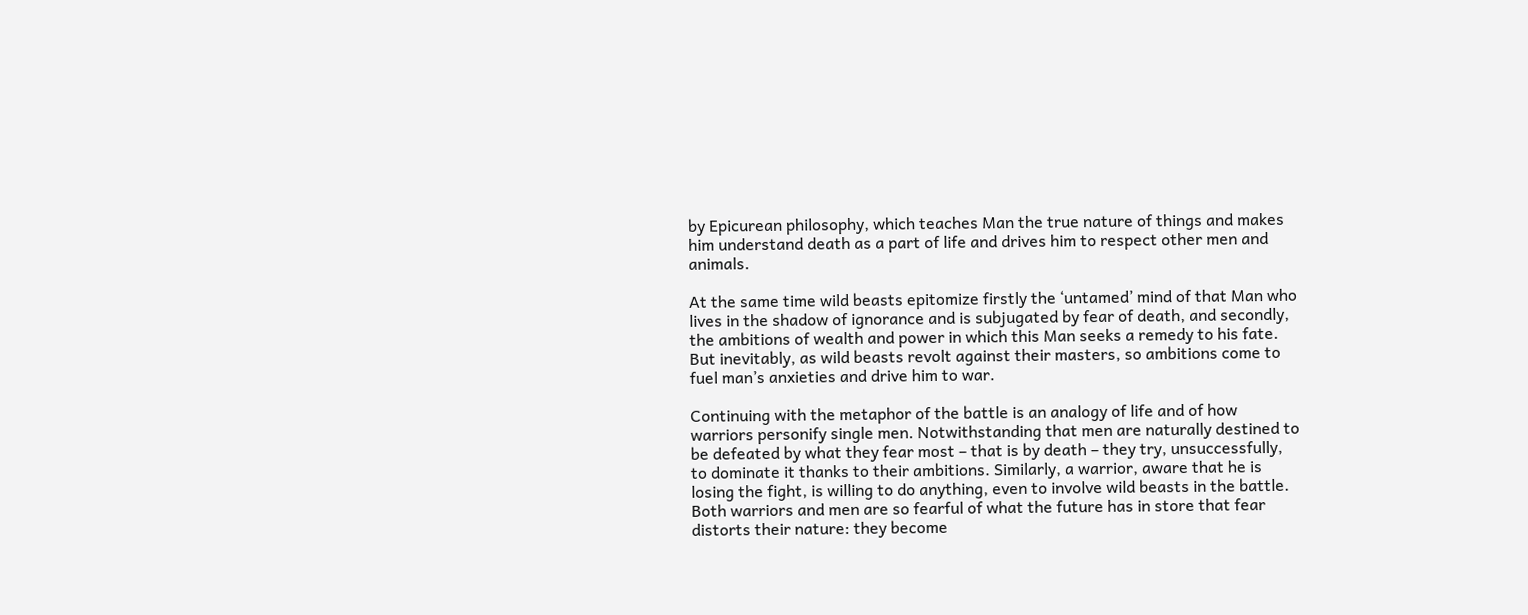by Epicurean philosophy, which teaches Man the true nature of things and makes him understand death as a part of life and drives him to respect other men and animals.

At the same time wild beasts epitomize firstly the ‘untamed’ mind of that Man who lives in the shadow of ignorance and is subjugated by fear of death, and secondly, the ambitions of wealth and power in which this Man seeks a remedy to his fate. But inevitably, as wild beasts revolt against their masters, so ambitions come to fuel man’s anxieties and drive him to war.

Continuing with the metaphor of the battle is an analogy of life and of how warriors personify single men. Notwithstanding that men are naturally destined to be defeated by what they fear most – that is by death – they try, unsuccessfully, to dominate it thanks to their ambitions. Similarly, a warrior, aware that he is losing the fight, is willing to do anything, even to involve wild beasts in the battle. Both warriors and men are so fearful of what the future has in store that fear distorts their nature: they become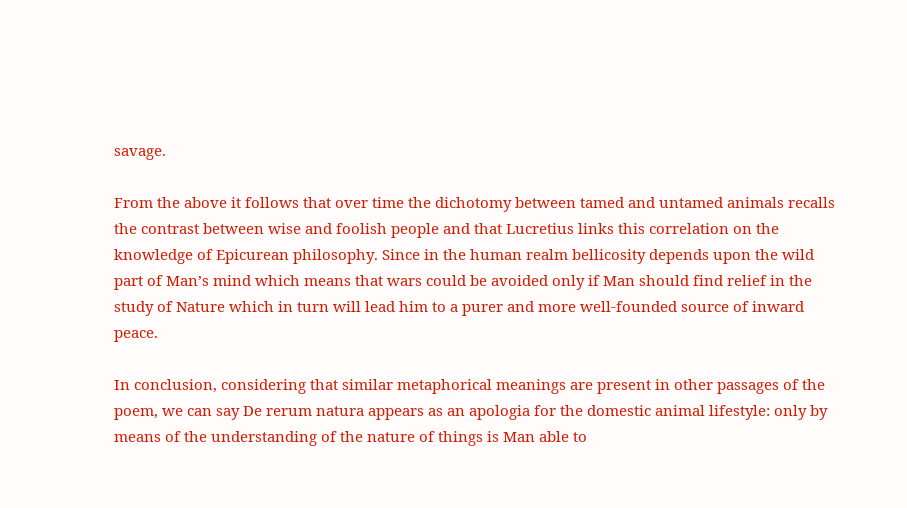savage.

From the above it follows that over time the dichotomy between tamed and untamed animals recalls the contrast between wise and foolish people and that Lucretius links this correlation on the knowledge of Epicurean philosophy. Since in the human realm bellicosity depends upon the wild part of Man’s mind which means that wars could be avoided only if Man should find relief in the study of Nature which in turn will lead him to a purer and more well-founded source of inward peace.

In conclusion, considering that similar metaphorical meanings are present in other passages of the poem, we can say De rerum natura appears as an apologia for the domestic animal lifestyle: only by means of the understanding of the nature of things is Man able to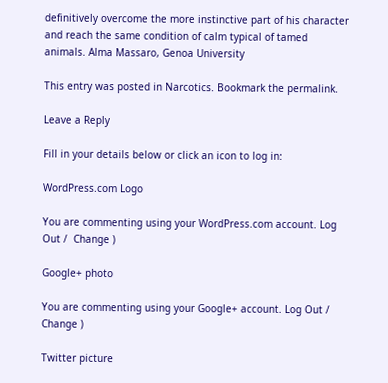definitively overcome the more instinctive part of his character and reach the same condition of calm typical of tamed animals. Alma Massaro, Genoa University

This entry was posted in Narcotics. Bookmark the permalink.

Leave a Reply

Fill in your details below or click an icon to log in:

WordPress.com Logo

You are commenting using your WordPress.com account. Log Out /  Change )

Google+ photo

You are commenting using your Google+ account. Log Out /  Change )

Twitter picture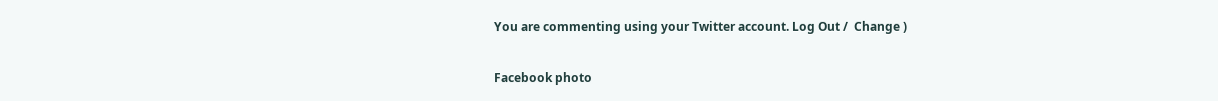You are commenting using your Twitter account. Log Out /  Change )

Facebook photo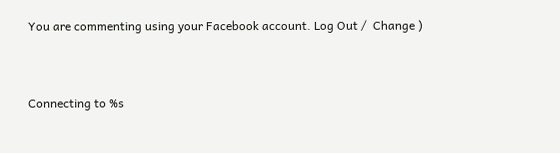You are commenting using your Facebook account. Log Out /  Change )


Connecting to %s